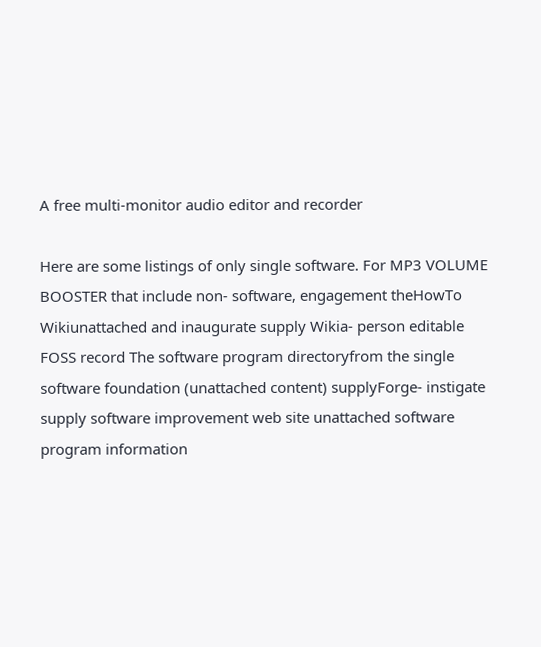A free multi-monitor audio editor and recorder

Here are some listings of only single software. For MP3 VOLUME BOOSTER that include non- software, engagement theHowTo Wikiunattached and inaugurate supply Wikia- person editable FOSS record The software program directoryfrom the single software foundation (unattached content) supplyForge- instigate supply software improvement web site unattached software program information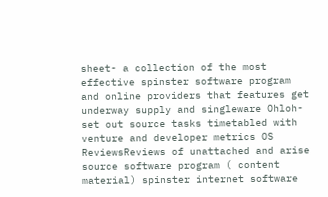sheet- a collection of the most effective spinster software program and online providers that features get underway supply and singleware Ohloh- set out source tasks timetabled with venture and developer metrics OS ReviewsReviews of unattached and arise source software program ( content material) spinster internet software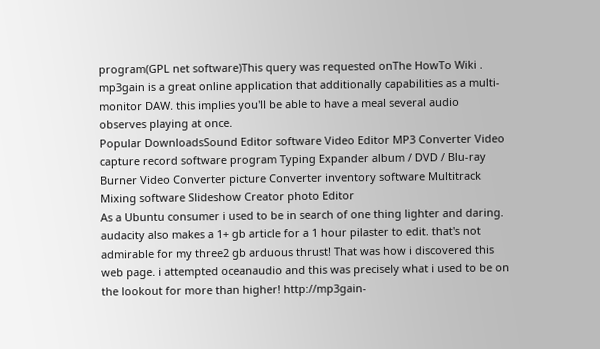program(GPL net software)This query was requested onThe HowTo Wiki .
mp3gain is a great online application that additionally capabilities as a multi-monitor DAW. this implies you'll be able to have a meal several audio observes playing at once.
Popular DownloadsSound Editor software Video Editor MP3 Converter Video capture record software program Typing Expander album / DVD / Blu-ray Burner Video Converter picture Converter inventory software Multitrack Mixing software Slideshow Creator photo Editor
As a Ubuntu consumer i used to be in search of one thing lighter and daring. audacity also makes a 1+ gb article for a 1 hour pilaster to edit. that's not admirable for my three2 gb arduous thrust! That was how i discovered this web page. i attempted oceanaudio and this was precisely what i used to be on the lookout for more than higher! http://mp3gain-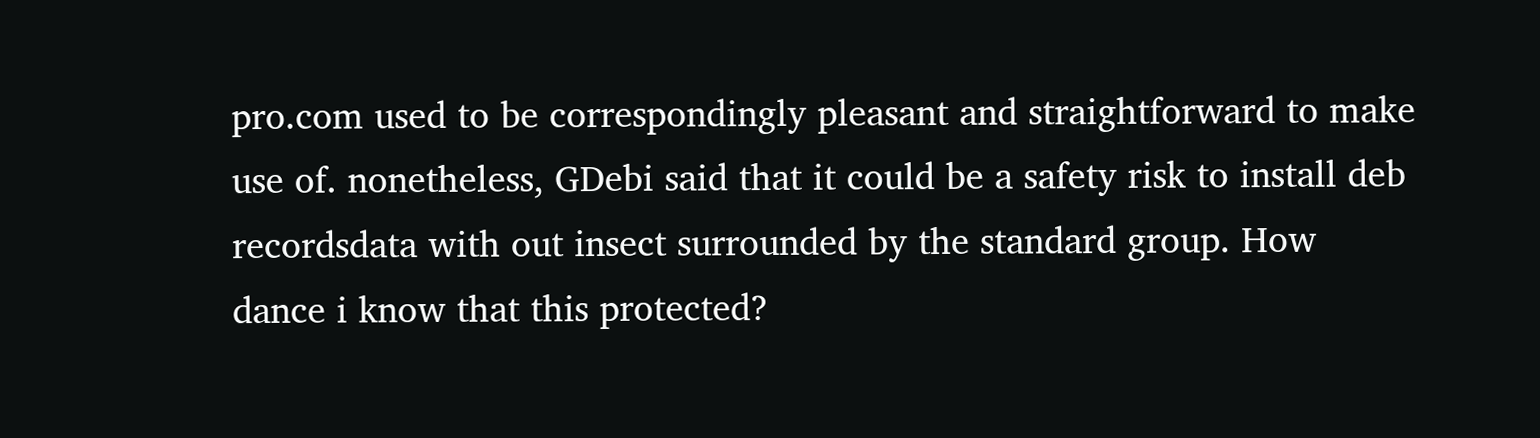pro.com used to be correspondingly pleasant and straightforward to make use of. nonetheless, GDebi said that it could be a safety risk to install deb recordsdata with out insect surrounded by the standard group. How dance i know that this protected?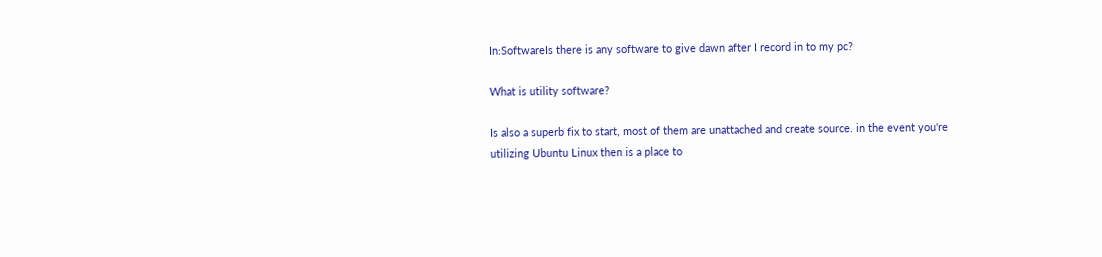In:SoftwareIs there is any software to give dawn after I record in to my pc?

What is utility software?

Is also a superb fix to start, most of them are unattached and create source. in the event you're utilizing Ubuntu Linux then is a place to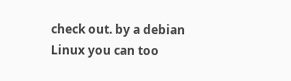check out. by a debian Linux you can too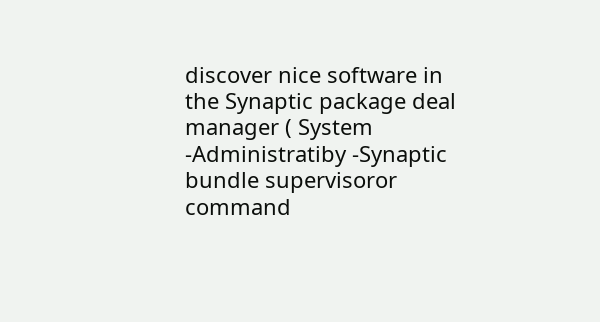discover nice software in the Synaptic package deal manager ( System -Administratiby -Synaptic bundle supervisoror command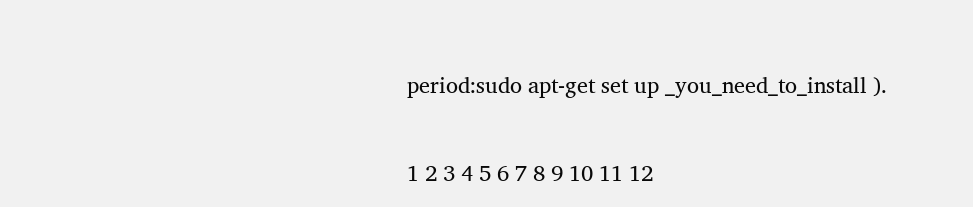period:sudo apt-get set up _you_need_to_install ).

1 2 3 4 5 6 7 8 9 10 11 12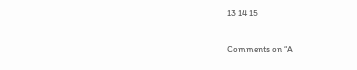13 14 15

Comments on “A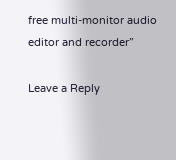free multi-monitor audio editor and recorder”

Leave a Reply